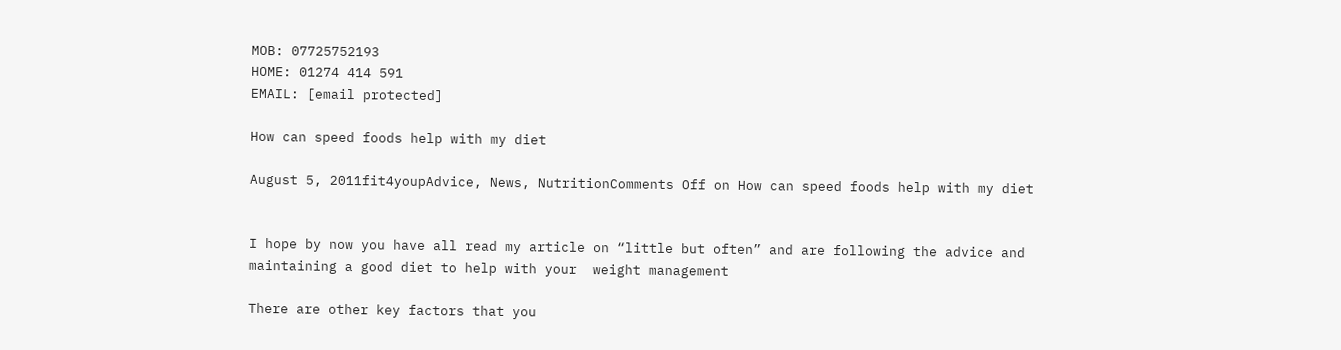MOB: 07725752193
HOME: 01274 414 591
EMAIL: [email protected]

How can speed foods help with my diet

August 5, 2011fit4youpAdvice, News, NutritionComments Off on How can speed foods help with my diet


I hope by now you have all read my article on “little but often” and are following the advice and maintaining a good diet to help with your  weight management

There are other key factors that you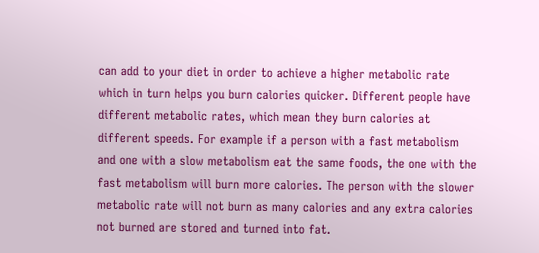can add to your diet in order to achieve a higher metabolic rate which in turn helps you burn calories quicker. Different people have different metabolic rates, which mean they burn calories at different speeds. For example if a person with a fast metabolism and one with a slow metabolism eat the same foods, the one with the fast metabolism will burn more calories. The person with the slower metabolic rate will not burn as many calories and any extra calories not burned are stored and turned into fat.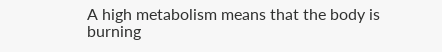A high metabolism means that the body is burning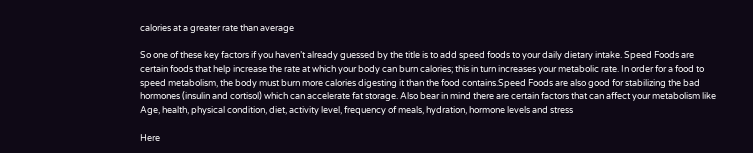calories at a greater rate than average

So one of these key factors if you haven’t already guessed by the title is to add speed foods to your daily dietary intake. Speed Foods are certain foods that help increase the rate at which your body can burn calories; this in turn increases your metabolic rate. In order for a food to speed metabolism, the body must burn more calories digesting it than the food contains.Speed Foods are also good for stabilizing the bad hormones (insulin and cortisol) which can accelerate fat storage. Also bear in mind there are certain factors that can affect your metabolism like Age, health, physical condition, diet, activity level, frequency of meals, hydration, hormone levels and stress

Here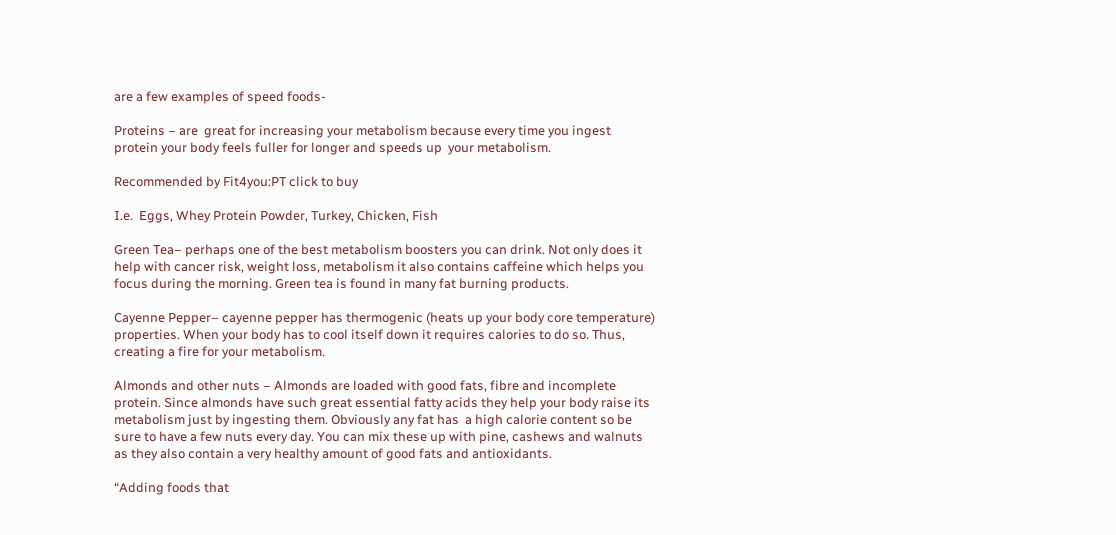are a few examples of speed foods-

Proteins – are  great for increasing your metabolism because every time you ingest protein your body feels fuller for longer and speeds up  your metabolism.

Recommended by Fit4you:PT click to buy

I.e.  Eggs, Whey Protein Powder, Turkey, Chicken, Fish

Green Tea– perhaps one of the best metabolism boosters you can drink. Not only does it help with cancer risk, weight loss, metabolism it also contains caffeine which helps you focus during the morning. Green tea is found in many fat burning products.

Cayenne Pepper– cayenne pepper has thermogenic (heats up your body core temperature) properties. When your body has to cool itself down it requires calories to do so. Thus, creating a fire for your metabolism.

Almonds and other nuts – Almonds are loaded with good fats, fibre and incomplete protein. Since almonds have such great essential fatty acids they help your body raise its metabolism just by ingesting them. Obviously any fat has  a high calorie content so be sure to have a few nuts every day. You can mix these up with pine, cashews and walnuts as they also contain a very healthy amount of good fats and antioxidants.

“Adding foods that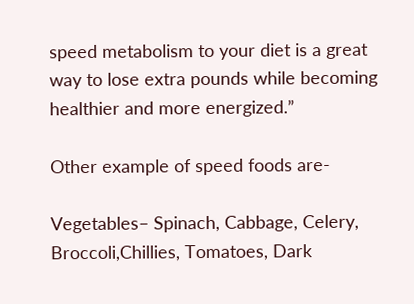speed metabolism to your diet is a great way to lose extra pounds while becoming healthier and more energized.”

Other example of speed foods are-

Vegetables– Spinach, Cabbage, Celery, Broccoli,Chillies, Tomatoes, Dark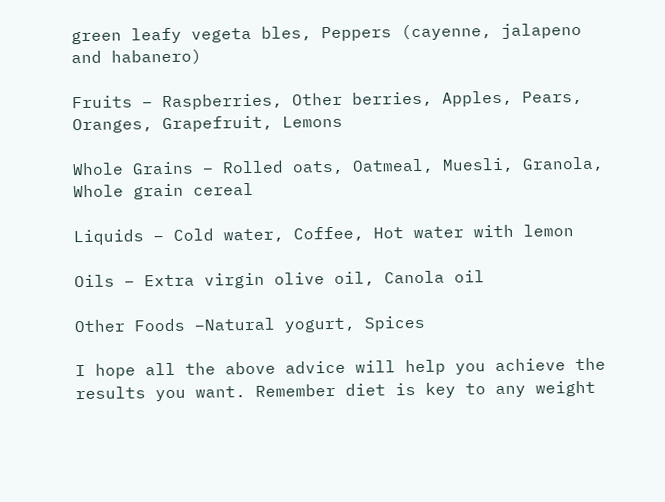green leafy vegeta bles, Peppers (cayenne, jalapeno and habanero)

Fruits – Raspberries, Other berries, Apples, Pears, Oranges, Grapefruit, Lemons

Whole Grains – Rolled oats, Oatmeal, Muesli, Granola, Whole grain cereal

Liquids – Cold water, Coffee, Hot water with lemon

Oils – Extra virgin olive oil, Canola oil

Other Foods –Natural yogurt, Spices

I hope all the above advice will help you achieve the results you want. Remember diet is key to any weight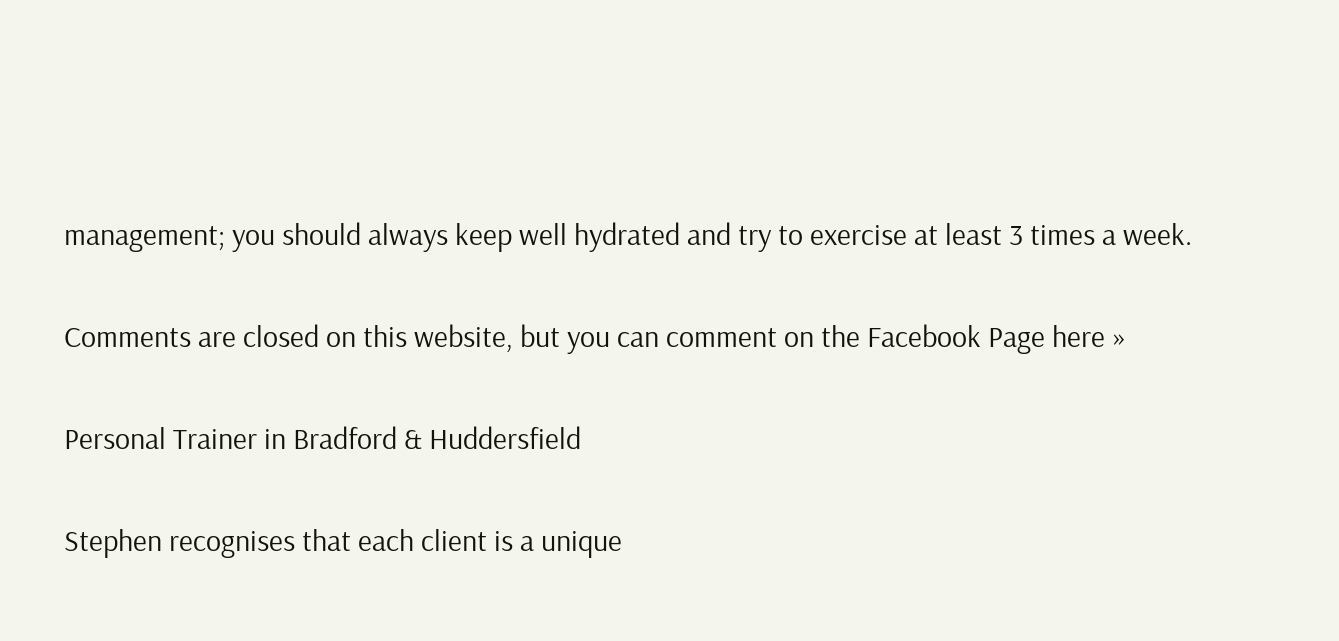management; you should always keep well hydrated and try to exercise at least 3 times a week.

Comments are closed on this website, but you can comment on the Facebook Page here »

Personal Trainer in Bradford & Huddersfield

Stephen recognises that each client is a unique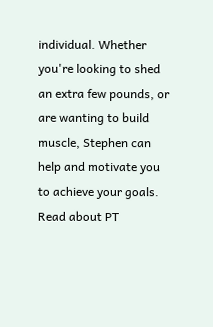individual. Whether you're looking to shed an extra few pounds, or are wanting to build muscle, Stephen can help and motivate you to achieve your goals. Read about PT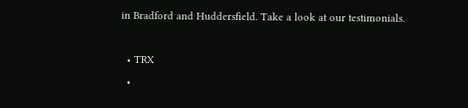in Bradford and Huddersfield. Take a look at our testimonials.

  • TRX
  •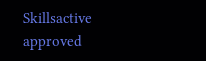Skillsactive approved